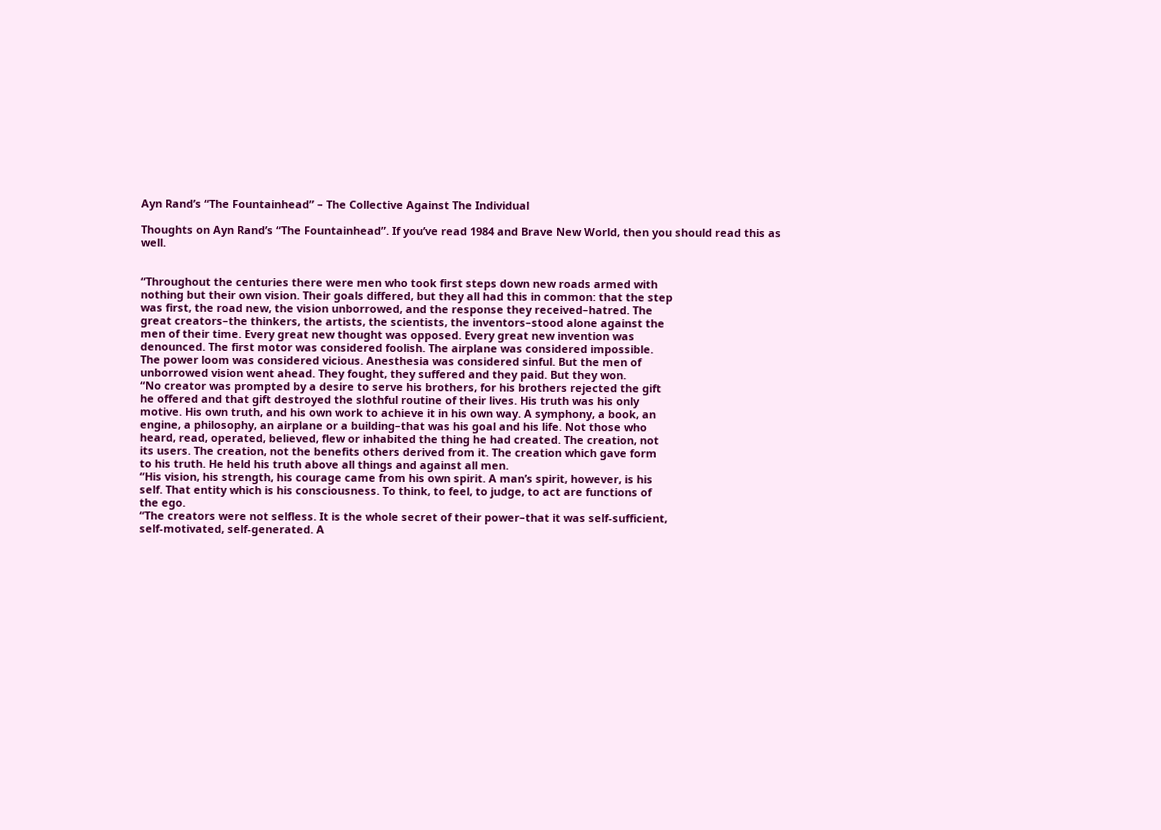Ayn Rand’s “The Fountainhead” – The Collective Against The Individual

Thoughts on Ayn Rand’s “The Fountainhead”. If you’ve read 1984 and Brave New World, then you should read this as well.


“Throughout the centuries there were men who took first steps down new roads armed with
nothing but their own vision. Their goals differed, but they all had this in common: that the step
was first, the road new, the vision unborrowed, and the response they received–hatred. The
great creators–the thinkers, the artists, the scientists, the inventors–stood alone against the
men of their time. Every great new thought was opposed. Every great new invention was
denounced. The first motor was considered foolish. The airplane was considered impossible.
The power loom was considered vicious. Anesthesia was considered sinful. But the men of
unborrowed vision went ahead. They fought, they suffered and they paid. But they won.
“No creator was prompted by a desire to serve his brothers, for his brothers rejected the gift
he offered and that gift destroyed the slothful routine of their lives. His truth was his only
motive. His own truth, and his own work to achieve it in his own way. A symphony, a book, an
engine, a philosophy, an airplane or a building–that was his goal and his life. Not those who
heard, read, operated, believed, flew or inhabited the thing he had created. The creation, not
its users. The creation, not the benefits others derived from it. The creation which gave form
to his truth. He held his truth above all things and against all men.
“His vision, his strength, his courage came from his own spirit. A man’s spirit, however, is his
self. That entity which is his consciousness. To think, to feel, to judge, to act are functions of
the ego.
“The creators were not selfless. It is the whole secret of their power–that it was self-sufficient,
self-motivated, self-generated. A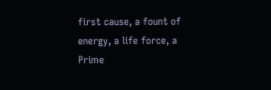first cause, a fount of energy, a life force, a Prime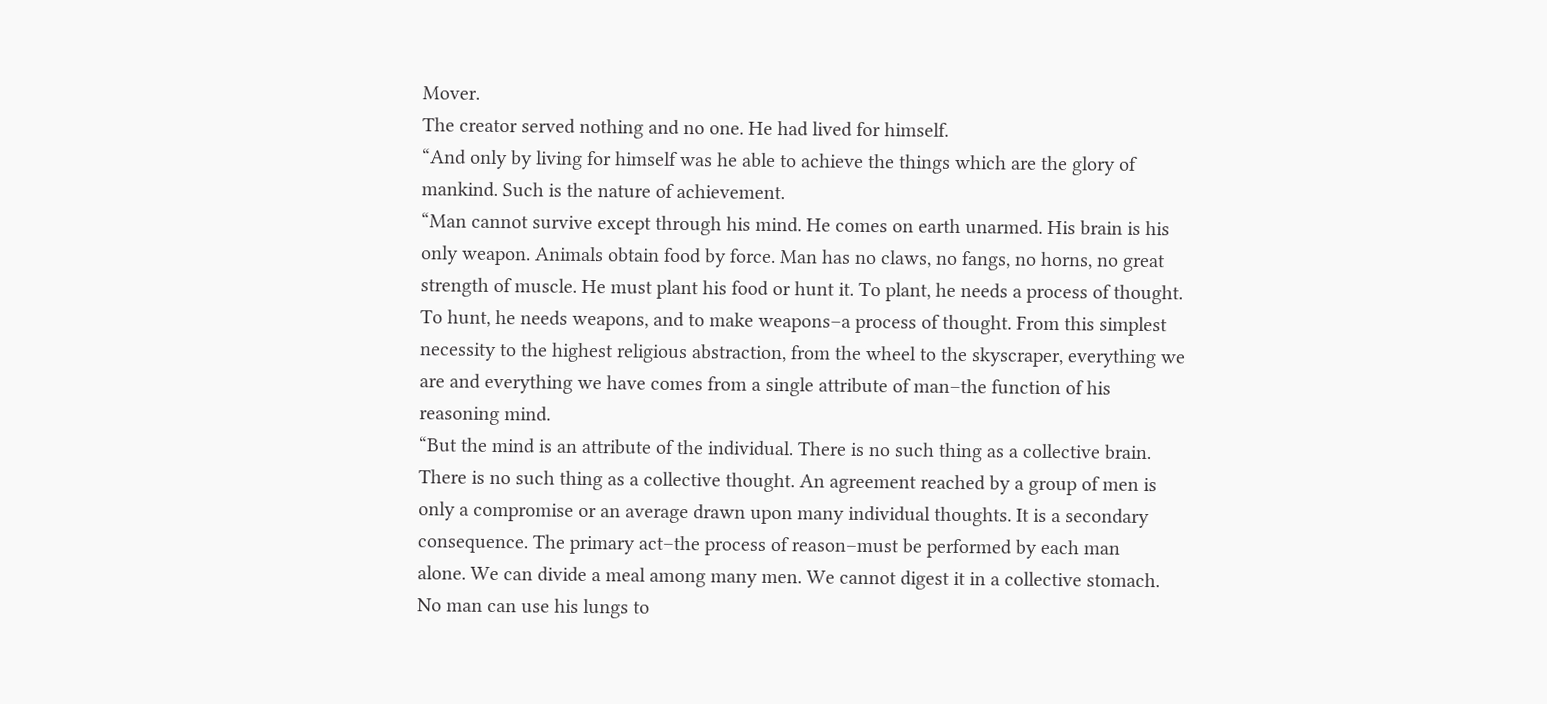Mover.
The creator served nothing and no one. He had lived for himself.
“And only by living for himself was he able to achieve the things which are the glory of
mankind. Such is the nature of achievement.
“Man cannot survive except through his mind. He comes on earth unarmed. His brain is his
only weapon. Animals obtain food by force. Man has no claws, no fangs, no horns, no great
strength of muscle. He must plant his food or hunt it. To plant, he needs a process of thought.
To hunt, he needs weapons, and to make weapons–a process of thought. From this simplest
necessity to the highest religious abstraction, from the wheel to the skyscraper, everything we
are and everything we have comes from a single attribute of man–the function of his
reasoning mind.
“But the mind is an attribute of the individual. There is no such thing as a collective brain.
There is no such thing as a collective thought. An agreement reached by a group of men is
only a compromise or an average drawn upon many individual thoughts. It is a secondary
consequence. The primary act–the process of reason–must be performed by each man
alone. We can divide a meal among many men. We cannot digest it in a collective stomach.
No man can use his lungs to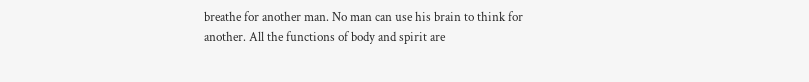breathe for another man. No man can use his brain to think for
another. All the functions of body and spirit are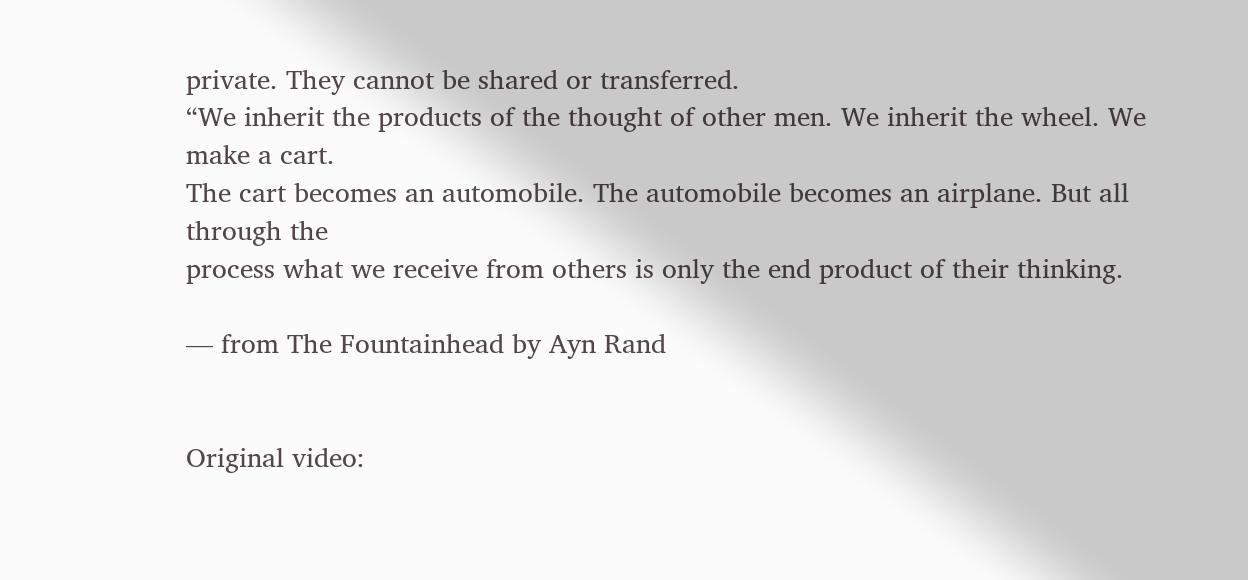private. They cannot be shared or transferred.
“We inherit the products of the thought of other men. We inherit the wheel. We make a cart.
The cart becomes an automobile. The automobile becomes an airplane. But all through the
process what we receive from others is only the end product of their thinking.

— from The Fountainhead by Ayn Rand


Original video: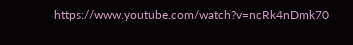https://www.youtube.com/watch?v=ncRk4nDmk70